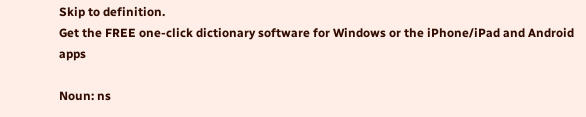Skip to definition.
Get the FREE one-click dictionary software for Windows or the iPhone/iPad and Android apps

Noun: ns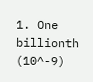1. One billionth (10^-9)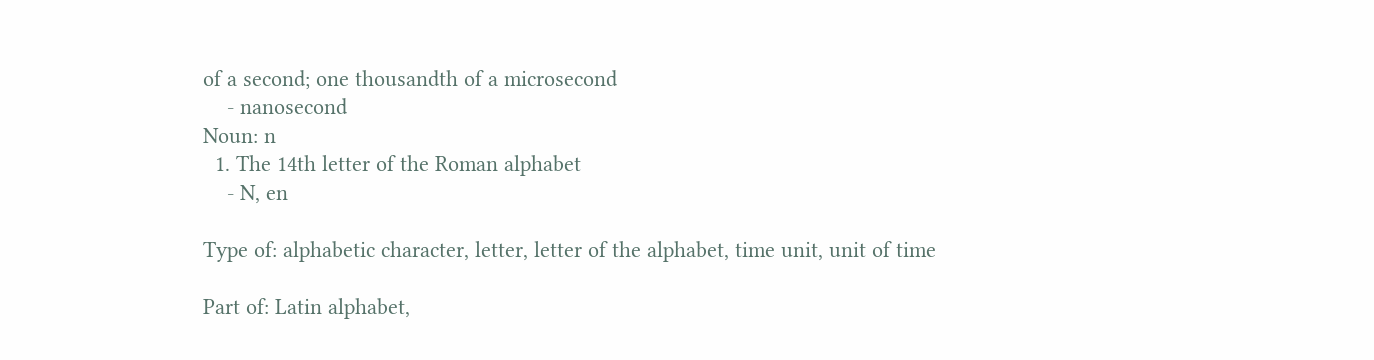of a second; one thousandth of a microsecond
    - nanosecond
Noun: n
  1. The 14th letter of the Roman alphabet
    - N, en

Type of: alphabetic character, letter, letter of the alphabet, time unit, unit of time

Part of: Latin alphabet,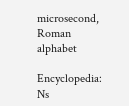microsecond, Roman alphabet

Encyclopedia: Ns